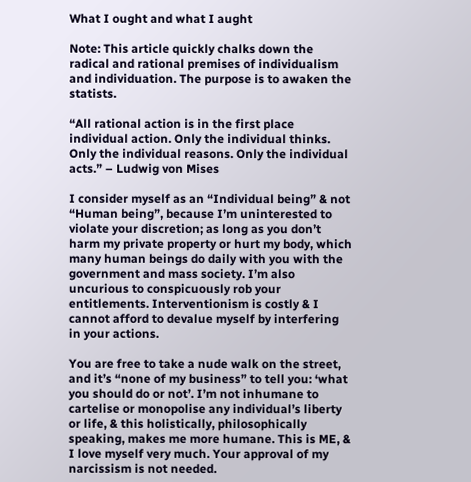What I ought and what I aught

Note: This article quickly chalks down the radical and rational premises of individualism and individuation. The purpose is to awaken the statists.

“All rational action is in the first place individual action. Only the individual thinks. Only the individual reasons. Only the individual acts.” – Ludwig von Mises

I consider myself as an “Individual being” & not “Human being”, because I’m uninterested to violate your discretion; as long as you don’t harm my private property or hurt my body, which many human beings do daily with you with the government and mass society. I’m also uncurious to conspicuously rob your entitlements. Interventionism is costly & I cannot afford to devalue myself by interfering in your actions.

You are free to take a nude walk on the street, and it’s “none of my business” to tell you: ‘what you should do or not’. I’m not inhumane to cartelise or monopolise any individual’s liberty or life, & this holistically, philosophically speaking, makes me more humane. This is ME, & I love myself very much. Your approval of my narcissism is not needed.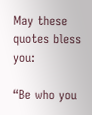May these quotes bless you:

“Be who you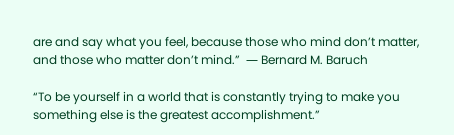are and say what you feel, because those who mind don’t matter, and those who matter don’t mind.”  ― Bernard M. Baruch

“To be yourself in a world that is constantly trying to make you something else is the greatest accomplishment.”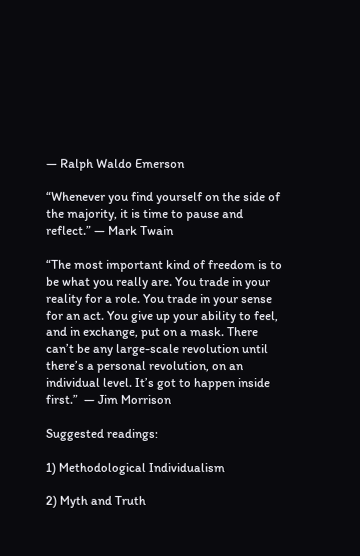― Ralph Waldo Emerson

“Whenever you find yourself on the side of the majority, it is time to pause and reflect.” ― Mark Twain

“The most important kind of freedom is to be what you really are. You trade in your reality for a role. You trade in your sense for an act. You give up your ability to feel, and in exchange, put on a mask. There can’t be any large-scale revolution until there’s a personal revolution, on an individual level. It’s got to happen inside first.”  ― Jim Morrison

Suggested readings:

1) Methodological Individualism

2) Myth and Truth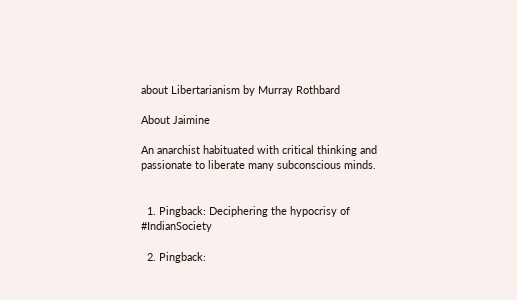about Libertarianism by Murray Rothbard

About Jaimine

An anarchist habituated with critical thinking and passionate to liberate many subconscious minds.


  1. Pingback: Deciphering the hypocrisy of #IndianSociety

  2. Pingback: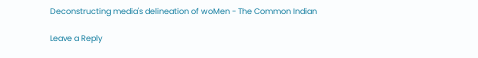Deconstructing media's delineation of woMen - The Common Indian

Leave a Reply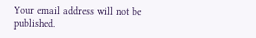Your email address will not be published.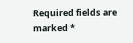Required fields are marked *